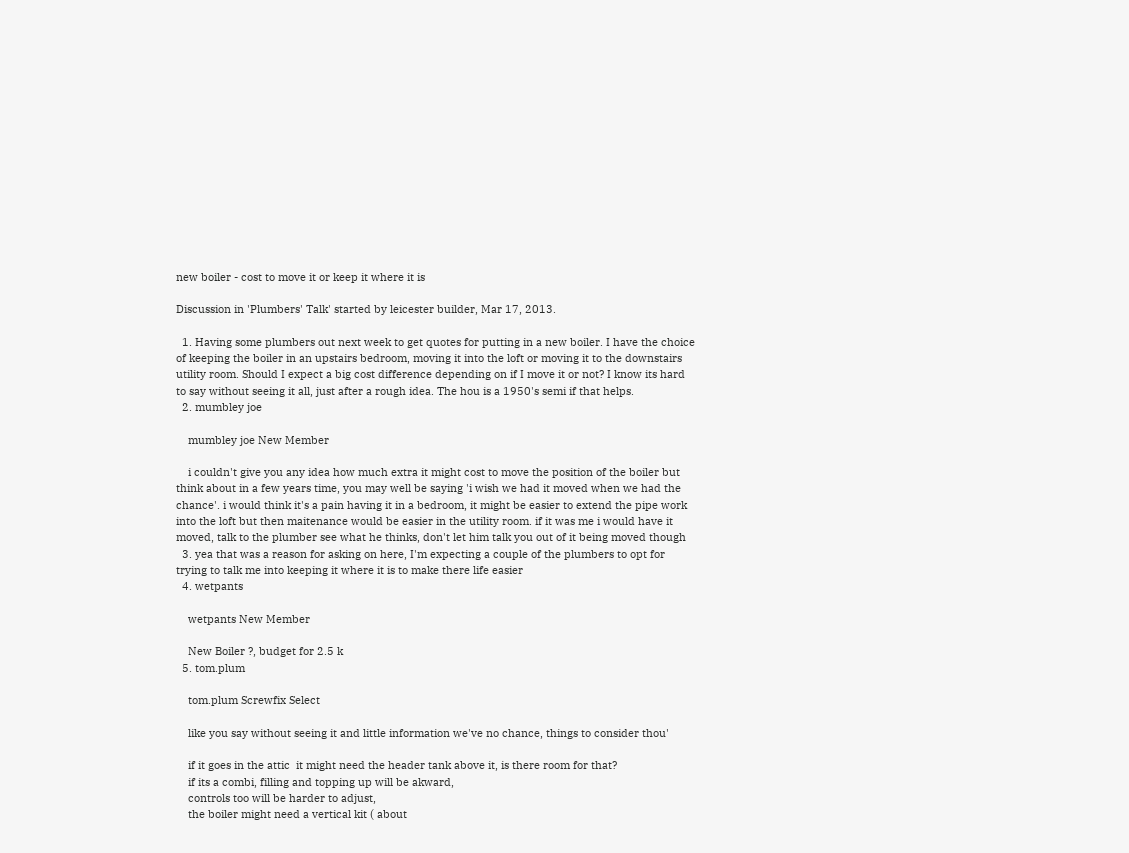new boiler - cost to move it or keep it where it is

Discussion in 'Plumbers' Talk' started by leicester builder, Mar 17, 2013.

  1. Having some plumbers out next week to get quotes for putting in a new boiler. I have the choice of keeping the boiler in an upstairs bedroom, moving it into the loft or moving it to the downstairs utility room. Should I expect a big cost difference depending on if I move it or not? I know its hard to say without seeing it all, just after a rough idea. The hou is a 1950's semi if that helps.
  2. mumbley joe

    mumbley joe New Member

    i couldn't give you any idea how much extra it might cost to move the position of the boiler but think about in a few years time, you may well be saying 'i wish we had it moved when we had the chance'. i would think it's a pain having it in a bedroom, it might be easier to extend the pipe work into the loft but then maitenance would be easier in the utility room. if it was me i would have it moved, talk to the plumber see what he thinks, don't let him talk you out of it being moved though
  3. yea that was a reason for asking on here, I'm expecting a couple of the plumbers to opt for trying to talk me into keeping it where it is to make there life easier
  4. wetpants

    wetpants New Member

    New Boiler ?, budget for 2.5 k
  5. tom.plum

    tom.plum Screwfix Select

    like you say without seeing it and little information we've no chance, things to consider thou'

    if it goes in the attic  it might need the header tank above it, is there room for that?
    if its a combi, filling and topping up will be akward,
    controls too will be harder to adjust,
    the boiler might need a vertical kit ( about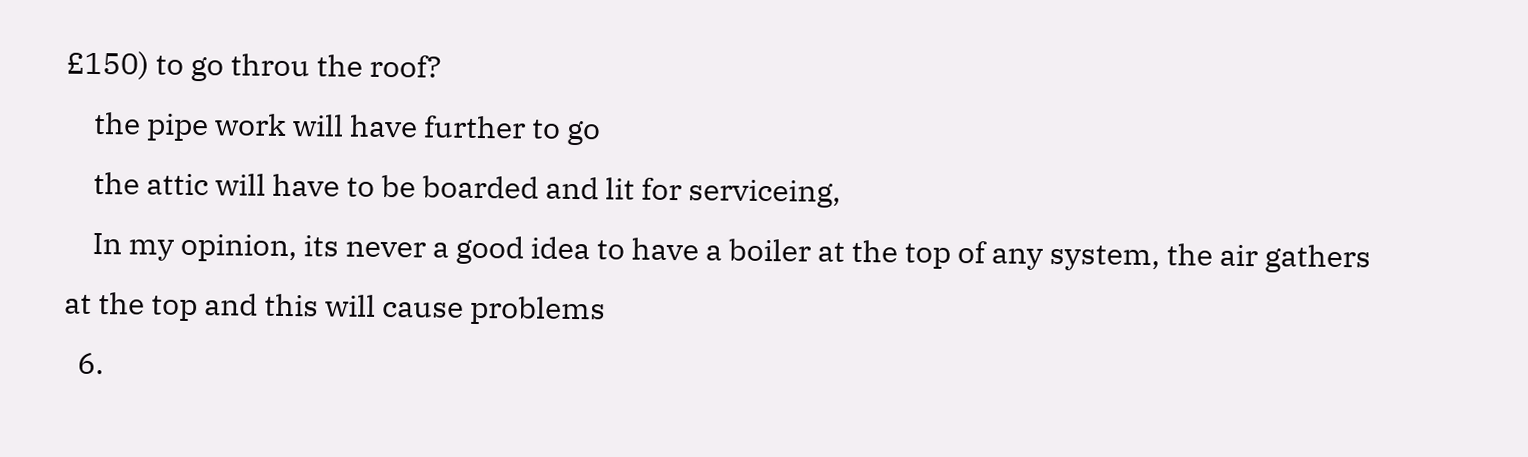£150) to go throu the roof?
    the pipe work will have further to go
    the attic will have to be boarded and lit for serviceing,
    In my opinion, its never a good idea to have a boiler at the top of any system, the air gathers at the top and this will cause problems
  6.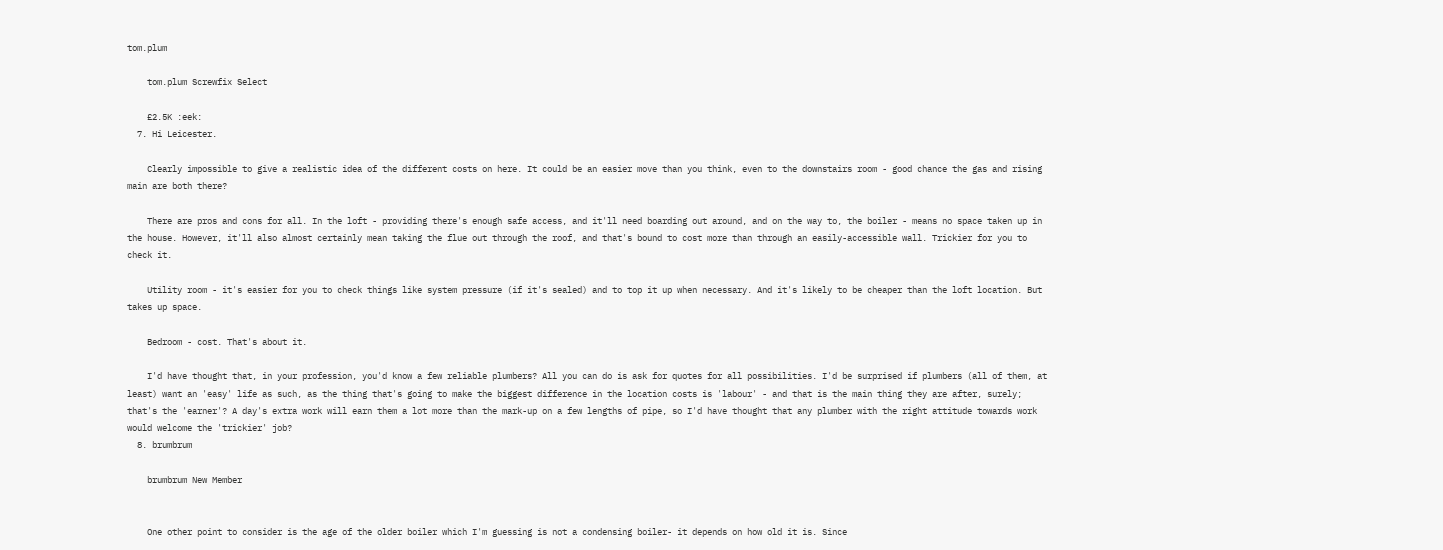tom.plum

    tom.plum Screwfix Select

    £2.5K :eek:
  7. Hi Leicester.

    Clearly impossible to give a realistic idea of the different costs on here. It could be an easier move than you think, even to the downstairs room - good chance the gas and rising main are both there?

    There are pros and cons for all. In the loft - providing there's enough safe access, and it'll need boarding out around, and on the way to, the boiler - means no space taken up in the house. However, it'll also almost certainly mean taking the flue out through the roof, and that's bound to cost more than through an easily-accessible wall. Trickier for you to check it.

    Utility room - it's easier for you to check things like system pressure (if it's sealed) and to top it up when necessary. And it's likely to be cheaper than the loft location. But takes up space.

    Bedroom - cost. That's about it.

    I'd have thought that, in your profession, you'd know a few reliable plumbers? All you can do is ask for quotes for all possibilities. I'd be surprised if plumbers (all of them, at least) want an 'easy' life as such, as the thing that's going to make the biggest difference in the location costs is 'labour' - and that is the main thing they are after, surely; that's the 'earner'? A day's extra work will earn them a lot more than the mark-up on a few lengths of pipe, so I'd have thought that any plumber with the right attitude towards work would welcome the 'trickier' job?
  8. brumbrum

    brumbrum New Member


    One other point to consider is the age of the older boiler which I'm guessing is not a condensing boiler- it depends on how old it is. Since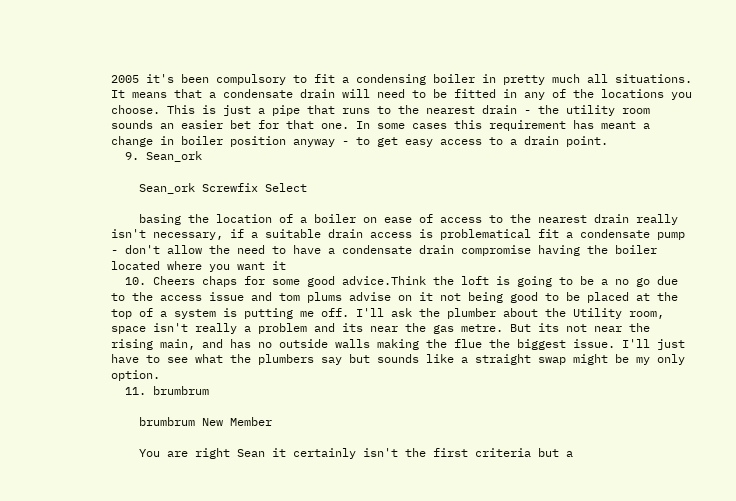2005 it's been compulsory to fit a condensing boiler in pretty much all situations. It means that a condensate drain will need to be fitted in any of the locations you choose. This is just a pipe that runs to the nearest drain - the utility room sounds an easier bet for that one. In some cases this requirement has meant a change in boiler position anyway - to get easy access to a drain point.
  9. Sean_ork

    Sean_ork Screwfix Select

    basing the location of a boiler on ease of access to the nearest drain really isn't necessary, if a suitable drain access is problematical fit a condensate pump - don't allow the need to have a condensate drain compromise having the boiler located where you want it
  10. Cheers chaps for some good advice.Think the loft is going to be a no go due to the access issue and tom plums advise on it not being good to be placed at the top of a system is putting me off. I'll ask the plumber about the Utility room, space isn't really a problem and its near the gas metre. But its not near the rising main, and has no outside walls making the flue the biggest issue. I'll just have to see what the plumbers say but sounds like a straight swap might be my only option.
  11. brumbrum

    brumbrum New Member

    You are right Sean it certainly isn't the first criteria but a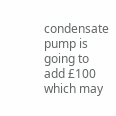condensate pump is going to add £100 which may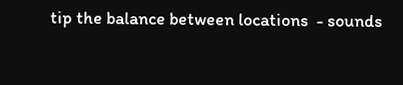tip the balance between locations  - sounds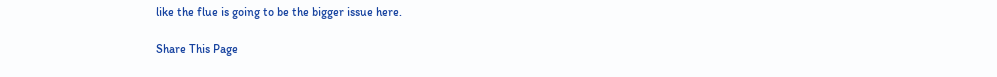like the flue is going to be the bigger issue here.

Share This Page